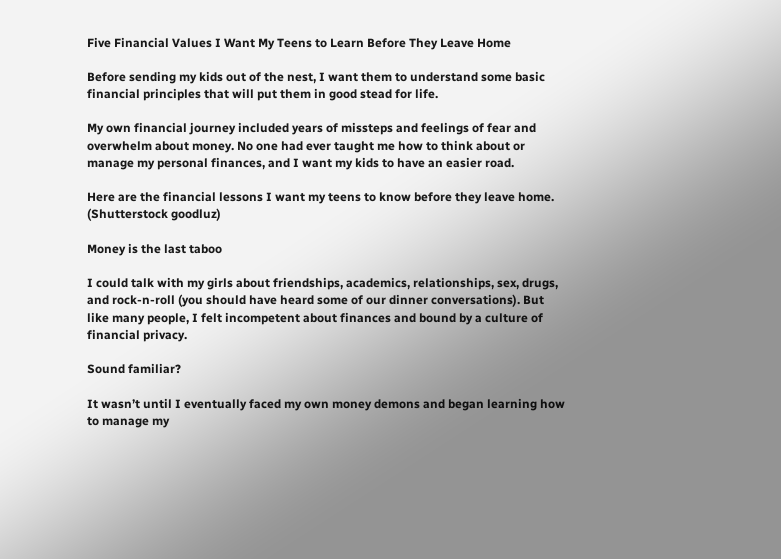Five Financial Values I Want My Teens to Learn Before They Leave Home

Before sending my kids out of the nest, I want them to understand some basic financial principles that will put them in good stead for life.

My own financial journey included years of missteps and feelings of fear and overwhelm about money. No one had ever taught me how to think about or manage my personal finances, and I want my kids to have an easier road.

Here are the financial lessons I want my teens to know before they leave home. (Shutterstock goodluz)

Money is the last taboo

I could talk with my girls about friendships, academics, relationships, sex, drugs, and rock-n-roll (you should have heard some of our dinner conversations). But like many people, I felt incompetent about finances and bound by a culture of financial privacy.

Sound familiar?

It wasn’t until I eventually faced my own money demons and began learning how to manage my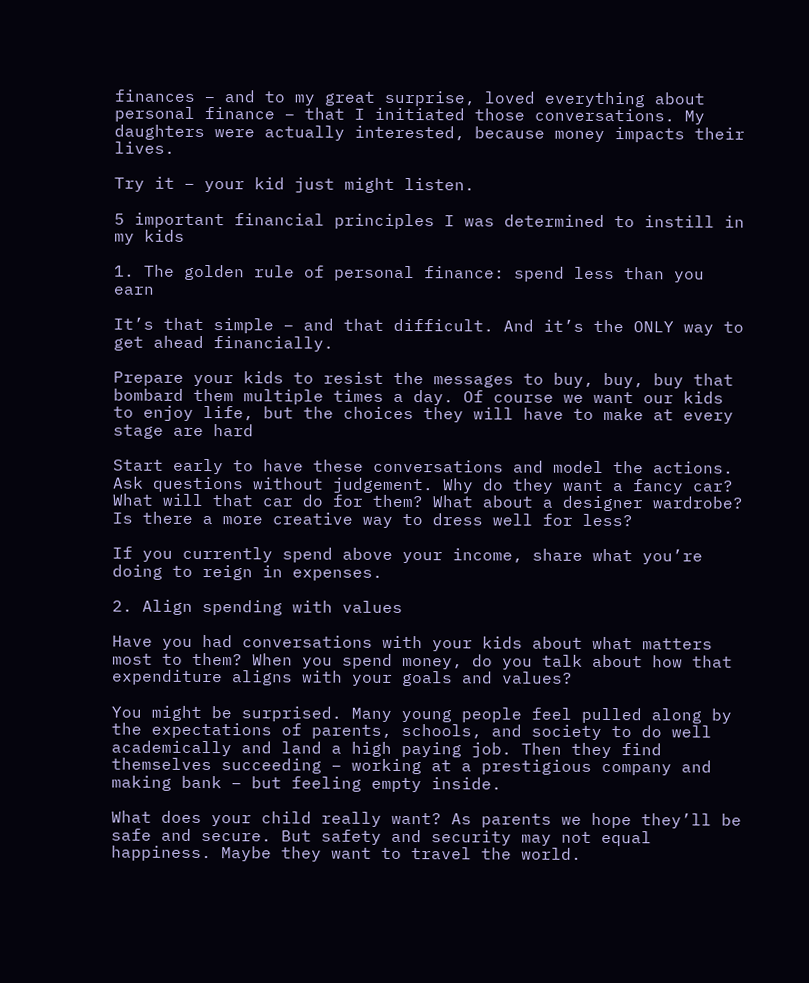finances – and to my great surprise, loved everything about personal finance – that I initiated those conversations. My daughters were actually interested, because money impacts their lives.

Try it – your kid just might listen.

5 important financial principles I was determined to instill in my kids

1. The golden rule of personal finance: spend less than you earn

It’s that simple – and that difficult. And it’s the ONLY way to get ahead financially.

Prepare your kids to resist the messages to buy, buy, buy that bombard them multiple times a day. Of course we want our kids to enjoy life, but the choices they will have to make at every stage are hard

Start early to have these conversations and model the actions. Ask questions without judgement. Why do they want a fancy car? What will that car do for them? What about a designer wardrobe? Is there a more creative way to dress well for less?

If you currently spend above your income, share what you’re doing to reign in expenses.

2. Align spending with values

Have you had conversations with your kids about what matters most to them? When you spend money, do you talk about how that expenditure aligns with your goals and values?

You might be surprised. Many young people feel pulled along by the expectations of parents, schools, and society to do well academically and land a high paying job. Then they find themselves succeeding – working at a prestigious company and making bank – but feeling empty inside.

What does your child really want? As parents we hope they’ll be safe and secure. But safety and security may not equal happiness. Maybe they want to travel the world.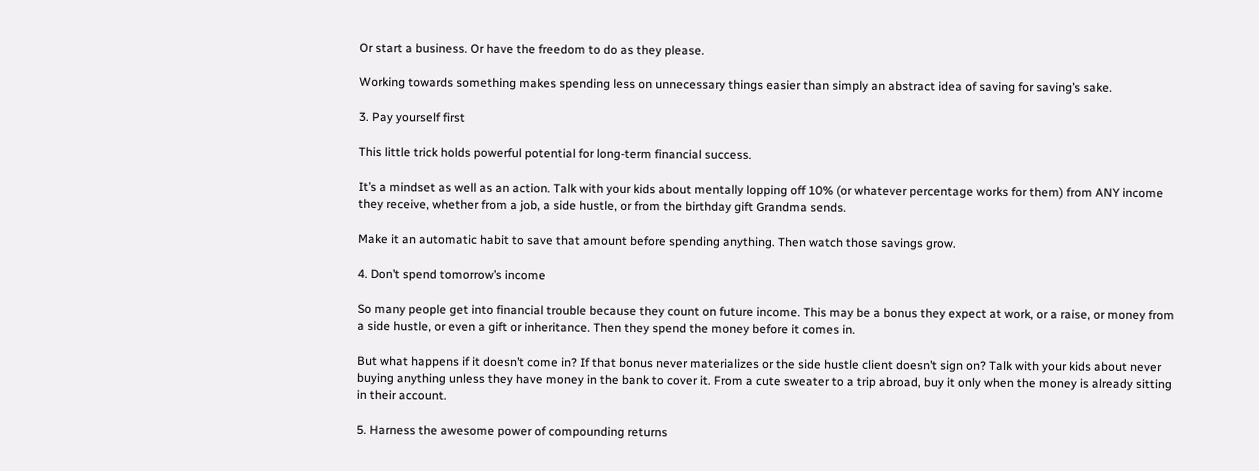Or start a business. Or have the freedom to do as they please.

Working towards something makes spending less on unnecessary things easier than simply an abstract idea of saving for saving’s sake.

3. Pay yourself first

This little trick holds powerful potential for long-term financial success.

It’s a mindset as well as an action. Talk with your kids about mentally lopping off 10% (or whatever percentage works for them) from ANY income they receive, whether from a job, a side hustle, or from the birthday gift Grandma sends.

Make it an automatic habit to save that amount before spending anything. Then watch those savings grow.

4. Don’t spend tomorrow’s income

So many people get into financial trouble because they count on future income. This may be a bonus they expect at work, or a raise, or money from a side hustle, or even a gift or inheritance. Then they spend the money before it comes in.

But what happens if it doesn’t come in? If that bonus never materializes or the side hustle client doesn’t sign on? Talk with your kids about never buying anything unless they have money in the bank to cover it. From a cute sweater to a trip abroad, buy it only when the money is already sitting in their account.

5. Harness the awesome power of compounding returns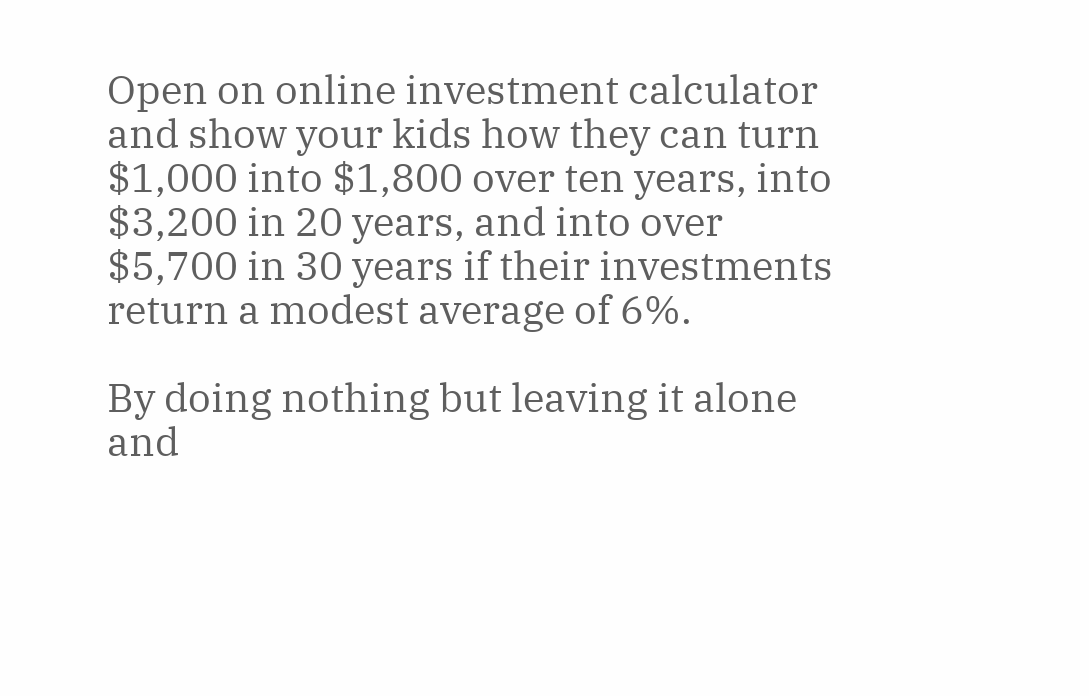Open on online investment calculator and show your kids how they can turn $1,000 into $1,800 over ten years, into $3,200 in 20 years, and into over $5,700 in 30 years if their investments return a modest average of 6%.

By doing nothing but leaving it alone and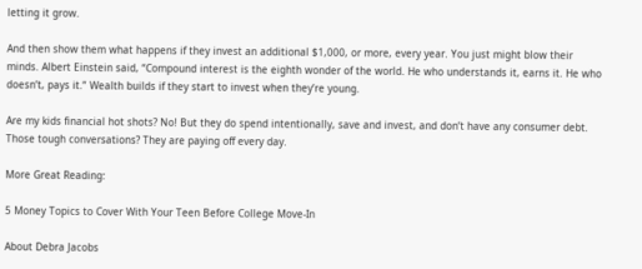letting it grow.

And then show them what happens if they invest an additional $1,000, or more, every year. You just might blow their minds. Albert Einstein said, “Compound interest is the eighth wonder of the world. He who understands it, earns it. He who doesn’t, pays it.” Wealth builds if they start to invest when they’re young.

Are my kids financial hot shots? No! But they do spend intentionally, save and invest, and don’t have any consumer debt. Those tough conversations? They are paying off every day.

More Great Reading:

5 Money Topics to Cover With Your Teen Before College Move-In

About Debra Jacobs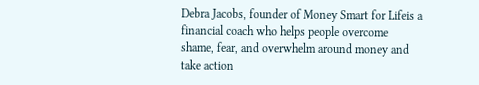Debra Jacobs, founder of Money Smart for Lifeis a financial coach who helps people overcome shame, fear, and overwhelm around money and take action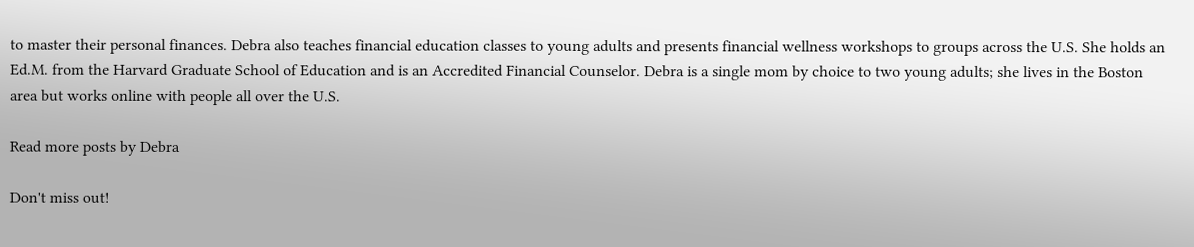to master their personal finances. Debra also teaches financial education classes to young adults and presents financial wellness workshops to groups across the U.S. She holds an Ed.M. from the Harvard Graduate School of Education and is an Accredited Financial Counselor. Debra is a single mom by choice to two young adults; she lives in the Boston area but works online with people all over the U.S.

Read more posts by Debra

Don't miss out!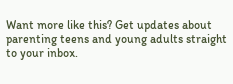Want more like this? Get updates about parenting teens and young adults straight to your inbox.